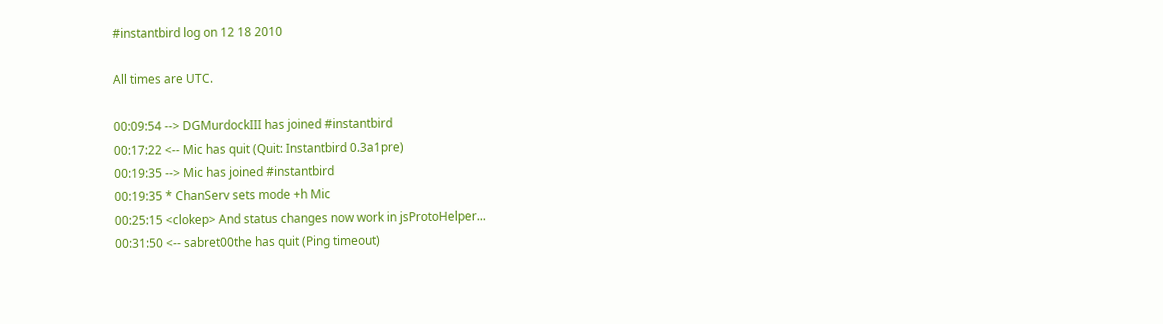#instantbird log on 12 18 2010

All times are UTC.

00:09:54 --> DGMurdockIII has joined #instantbird
00:17:22 <-- Mic has quit (Quit: Instantbird 0.3a1pre)
00:19:35 --> Mic has joined #instantbird
00:19:35 * ChanServ sets mode +h Mic
00:25:15 <clokep> And status changes now work in jsProtoHelper...
00:31:50 <-- sabret00the has quit (Ping timeout)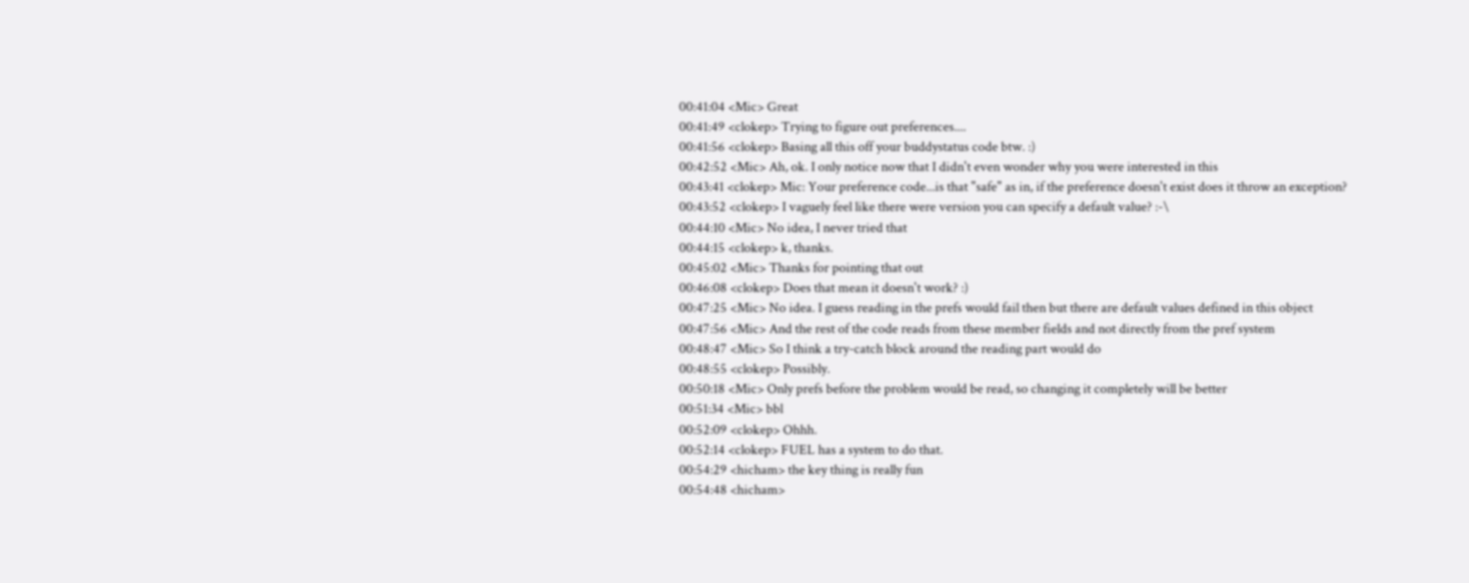00:41:04 <Mic> Great
00:41:49 <clokep> Trying to figure out preferences....
00:41:56 <clokep> Basing all this off your buddystatus code btw. :)
00:42:52 <Mic> Ah, ok. I only notice now that I didn't even wonder why you were interested in this
00:43:41 <clokep> Mic: Your preference code...is that "safe" as in, if the preference doesn't exist does it throw an exception?
00:43:52 <clokep> I vaguely feel like there were version you can specify a default value? :-\
00:44:10 <Mic> No idea, I never tried that
00:44:15 <clokep> k, thanks.
00:45:02 <Mic> Thanks for pointing that out
00:46:08 <clokep> Does that mean it doesn't work? :)
00:47:25 <Mic> No idea. I guess reading in the prefs would fail then but there are default values defined in this object
00:47:56 <Mic> And the rest of the code reads from these member fields and not directly from the pref system
00:48:47 <Mic> So I think a try-catch block around the reading part would do
00:48:55 <clokep> Possibly.
00:50:18 <Mic> Only prefs before the problem would be read, so changing it completely will be better
00:51:34 <Mic> bbl
00:52:09 <clokep> Ohhh.
00:52:14 <clokep> FUEL has a system to do that.
00:54:29 <hicham> the key thing is really fun
00:54:48 <hicham>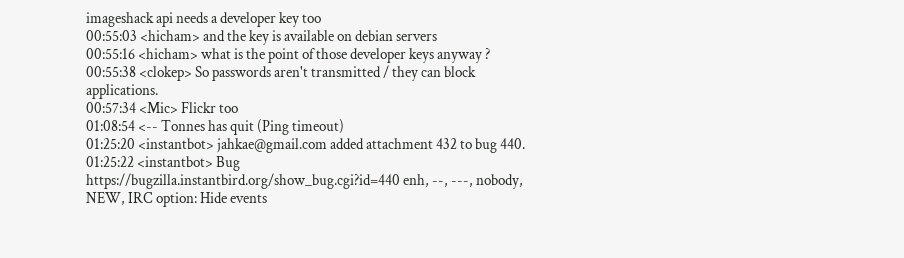imageshack api needs a developer key too
00:55:03 <hicham> and the key is available on debian servers
00:55:16 <hicham> what is the point of those developer keys anyway ?
00:55:38 <clokep> So passwords aren't transmitted / they can block applications.
00:57:34 <Mic> Flickr too
01:08:54 <-- Tonnes has quit (Ping timeout)
01:25:20 <instantbot> jahkae@gmail.com added attachment 432 to bug 440.
01:25:22 <instantbot> Bug https://bugzilla.instantbird.org/show_bug.cgi?id=440 enh, --, ---, nobody, NEW, IRC option: Hide events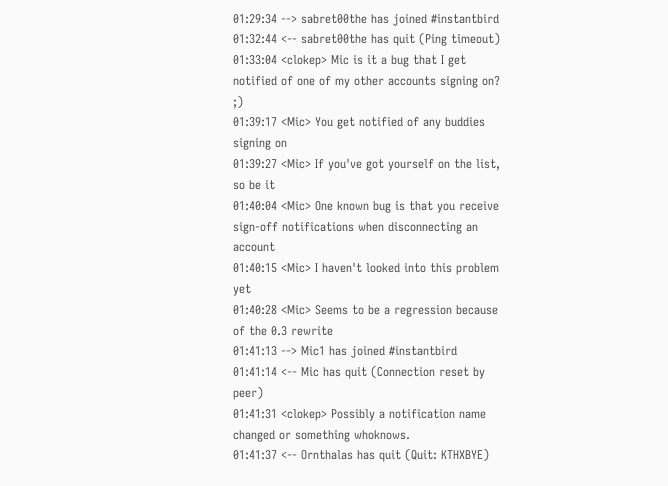01:29:34 --> sabret00the has joined #instantbird
01:32:44 <-- sabret00the has quit (Ping timeout)
01:33:04 <clokep> Mic is it a bug that I get notified of one of my other accounts signing on? ;)
01:39:17 <Mic> You get notified of any buddies signing on
01:39:27 <Mic> If you've got yourself on the list, so be it
01:40:04 <Mic> One known bug is that you receive sign-off notifications when disconnecting an account
01:40:15 <Mic> I haven't looked into this problem yet
01:40:28 <Mic> Seems to be a regression because of the 0.3 rewrite
01:41:13 --> Mic1 has joined #instantbird
01:41:14 <-- Mic has quit (Connection reset by peer)
01:41:31 <clokep> Possibly a notification name changed or something whoknows.
01:41:37 <-- Ornthalas has quit (Quit: KTHXBYE)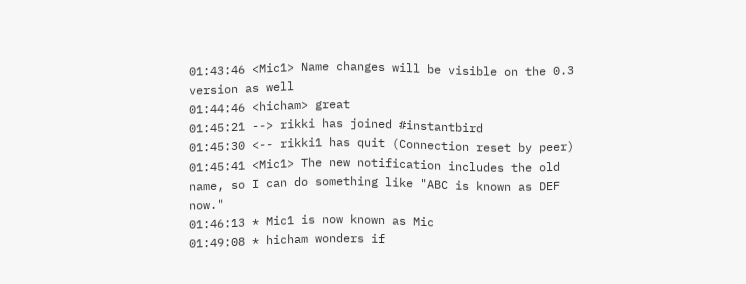01:43:46 <Mic1> Name changes will be visible on the 0.3 version as well
01:44:46 <hicham> great
01:45:21 --> rikki has joined #instantbird
01:45:30 <-- rikki1 has quit (Connection reset by peer)
01:45:41 <Mic1> The new notification includes the old name, so I can do something like "ABC is known as DEF now."
01:46:13 * Mic1 is now known as Mic
01:49:08 * hicham wonders if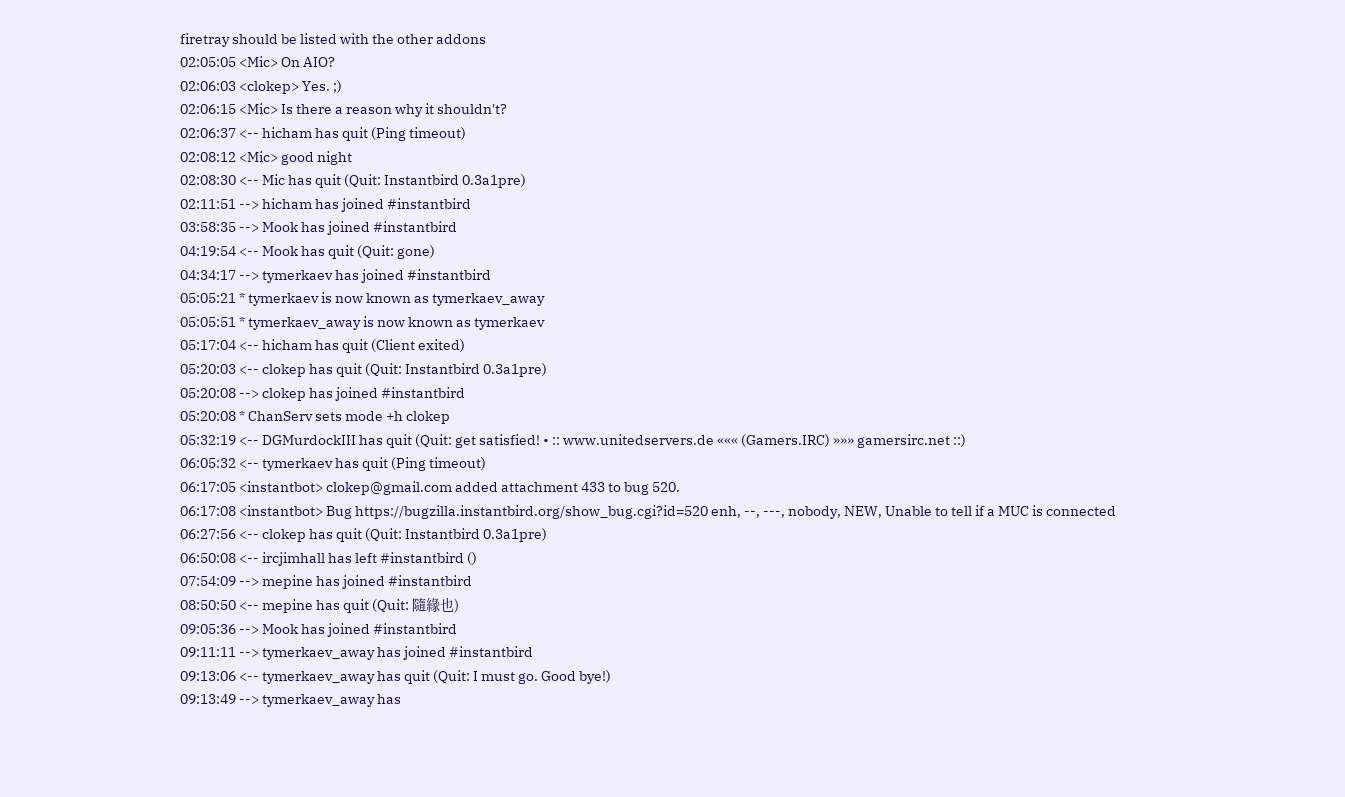firetray should be listed with the other addons
02:05:05 <Mic> On AIO?
02:06:03 <clokep> Yes. ;)
02:06:15 <Mic> Is there a reason why it shouldn't?
02:06:37 <-- hicham has quit (Ping timeout)
02:08:12 <Mic> good night
02:08:30 <-- Mic has quit (Quit: Instantbird 0.3a1pre)
02:11:51 --> hicham has joined #instantbird
03:58:35 --> Mook has joined #instantbird
04:19:54 <-- Mook has quit (Quit: gone)
04:34:17 --> tymerkaev has joined #instantbird
05:05:21 * tymerkaev is now known as tymerkaev_away
05:05:51 * tymerkaev_away is now known as tymerkaev
05:17:04 <-- hicham has quit (Client exited)
05:20:03 <-- clokep has quit (Quit: Instantbird 0.3a1pre)
05:20:08 --> clokep has joined #instantbird
05:20:08 * ChanServ sets mode +h clokep
05:32:19 <-- DGMurdockIII has quit (Quit: get satisfied! • :: www.unitedservers.de ««« (Gamers.IRC) »»» gamersirc.net ::)
06:05:32 <-- tymerkaev has quit (Ping timeout)
06:17:05 <instantbot> clokep@gmail.com added attachment 433 to bug 520.
06:17:08 <instantbot> Bug https://bugzilla.instantbird.org/show_bug.cgi?id=520 enh, --, ---, nobody, NEW, Unable to tell if a MUC is connected
06:27:56 <-- clokep has quit (Quit: Instantbird 0.3a1pre)
06:50:08 <-- ircjimhall has left #instantbird ()
07:54:09 --> mepine has joined #instantbird
08:50:50 <-- mepine has quit (Quit: 隨緣也)
09:05:36 --> Mook has joined #instantbird
09:11:11 --> tymerkaev_away has joined #instantbird
09:13:06 <-- tymerkaev_away has quit (Quit: I must go. Good bye!)
09:13:49 --> tymerkaev_away has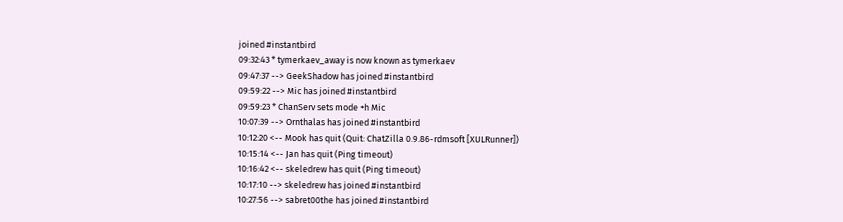joined #instantbird
09:32:43 * tymerkaev_away is now known as tymerkaev
09:47:37 --> GeekShadow has joined #instantbird
09:59:22 --> Mic has joined #instantbird
09:59:23 * ChanServ sets mode +h Mic
10:07:39 --> Ornthalas has joined #instantbird
10:12:20 <-- Mook has quit (Quit: ChatZilla 0.9.86-rdmsoft [XULRunner])
10:15:14 <-- Jan has quit (Ping timeout)
10:16:42 <-- skeledrew has quit (Ping timeout)
10:17:10 --> skeledrew has joined #instantbird
10:27:56 --> sabret00the has joined #instantbird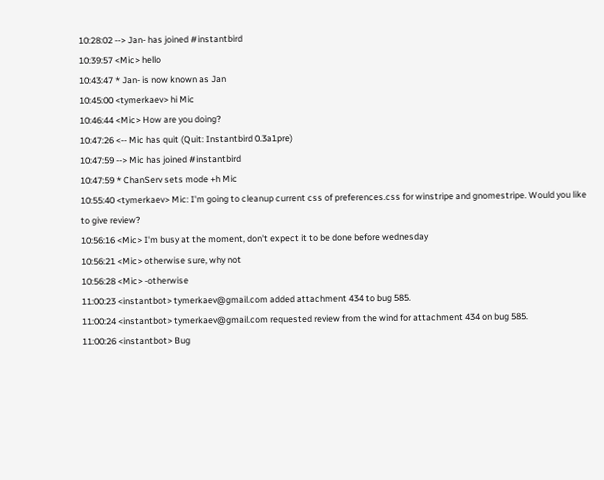10:28:02 --> Jan- has joined #instantbird
10:39:57 <Mic> hello
10:43:47 * Jan- is now known as Jan
10:45:00 <tymerkaev> hi Mic
10:46:44 <Mic> How are you doing?
10:47:26 <-- Mic has quit (Quit: Instantbird 0.3a1pre)
10:47:59 --> Mic has joined #instantbird
10:47:59 * ChanServ sets mode +h Mic
10:55:40 <tymerkaev> Mic: I'm going to cleanup current css of preferences.css for winstripe and gnomestripe. Would you like to give review?
10:56:16 <Mic> I'm busy at the moment, don't expect it to be done before wednesday
10:56:21 <Mic> otherwise sure, why not
10:56:28 <Mic> -otherwise
11:00:23 <instantbot> tymerkaev@gmail.com added attachment 434 to bug 585.
11:00:24 <instantbot> tymerkaev@gmail.com requested review from the wind for attachment 434 on bug 585.
11:00:26 <instantbot> Bug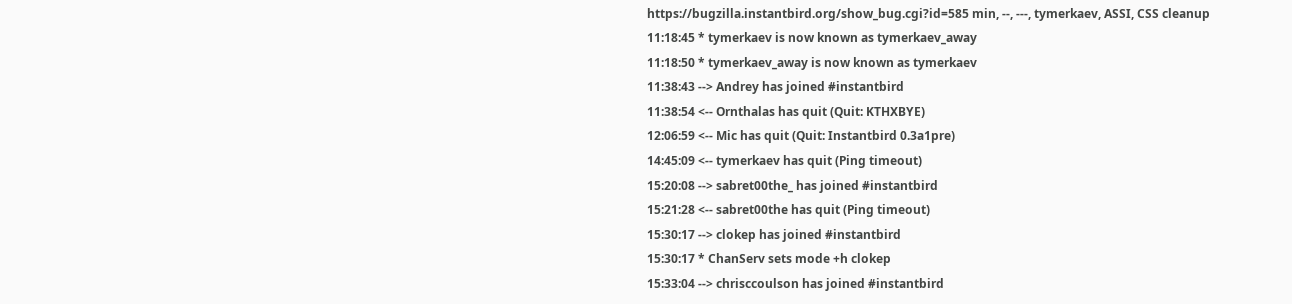https://bugzilla.instantbird.org/show_bug.cgi?id=585 min, --, ---, tymerkaev, ASSI, CSS cleanup
11:18:45 * tymerkaev is now known as tymerkaev_away
11:18:50 * tymerkaev_away is now known as tymerkaev
11:38:43 --> Andrey has joined #instantbird
11:38:54 <-- Ornthalas has quit (Quit: KTHXBYE)
12:06:59 <-- Mic has quit (Quit: Instantbird 0.3a1pre)
14:45:09 <-- tymerkaev has quit (Ping timeout)
15:20:08 --> sabret00the_ has joined #instantbird
15:21:28 <-- sabret00the has quit (Ping timeout)
15:30:17 --> clokep has joined #instantbird
15:30:17 * ChanServ sets mode +h clokep
15:33:04 --> chrisccoulson has joined #instantbird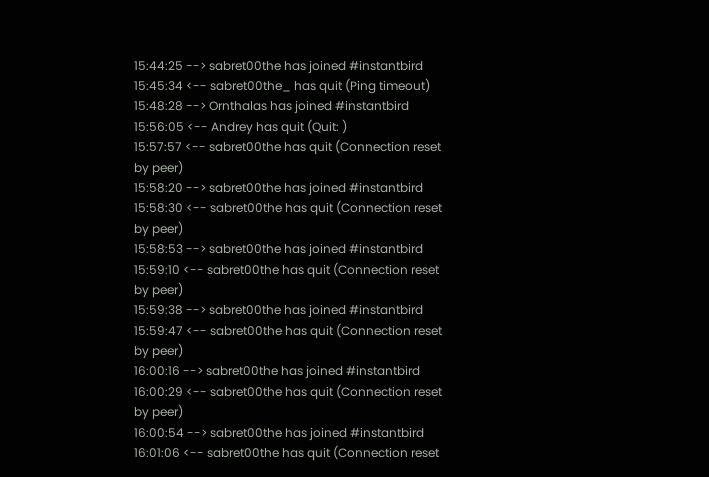15:44:25 --> sabret00the has joined #instantbird
15:45:34 <-- sabret00the_ has quit (Ping timeout)
15:48:28 --> Ornthalas has joined #instantbird
15:56:05 <-- Andrey has quit (Quit: )
15:57:57 <-- sabret00the has quit (Connection reset by peer)
15:58:20 --> sabret00the has joined #instantbird
15:58:30 <-- sabret00the has quit (Connection reset by peer)
15:58:53 --> sabret00the has joined #instantbird
15:59:10 <-- sabret00the has quit (Connection reset by peer)
15:59:38 --> sabret00the has joined #instantbird
15:59:47 <-- sabret00the has quit (Connection reset by peer)
16:00:16 --> sabret00the has joined #instantbird
16:00:29 <-- sabret00the has quit (Connection reset by peer)
16:00:54 --> sabret00the has joined #instantbird
16:01:06 <-- sabret00the has quit (Connection reset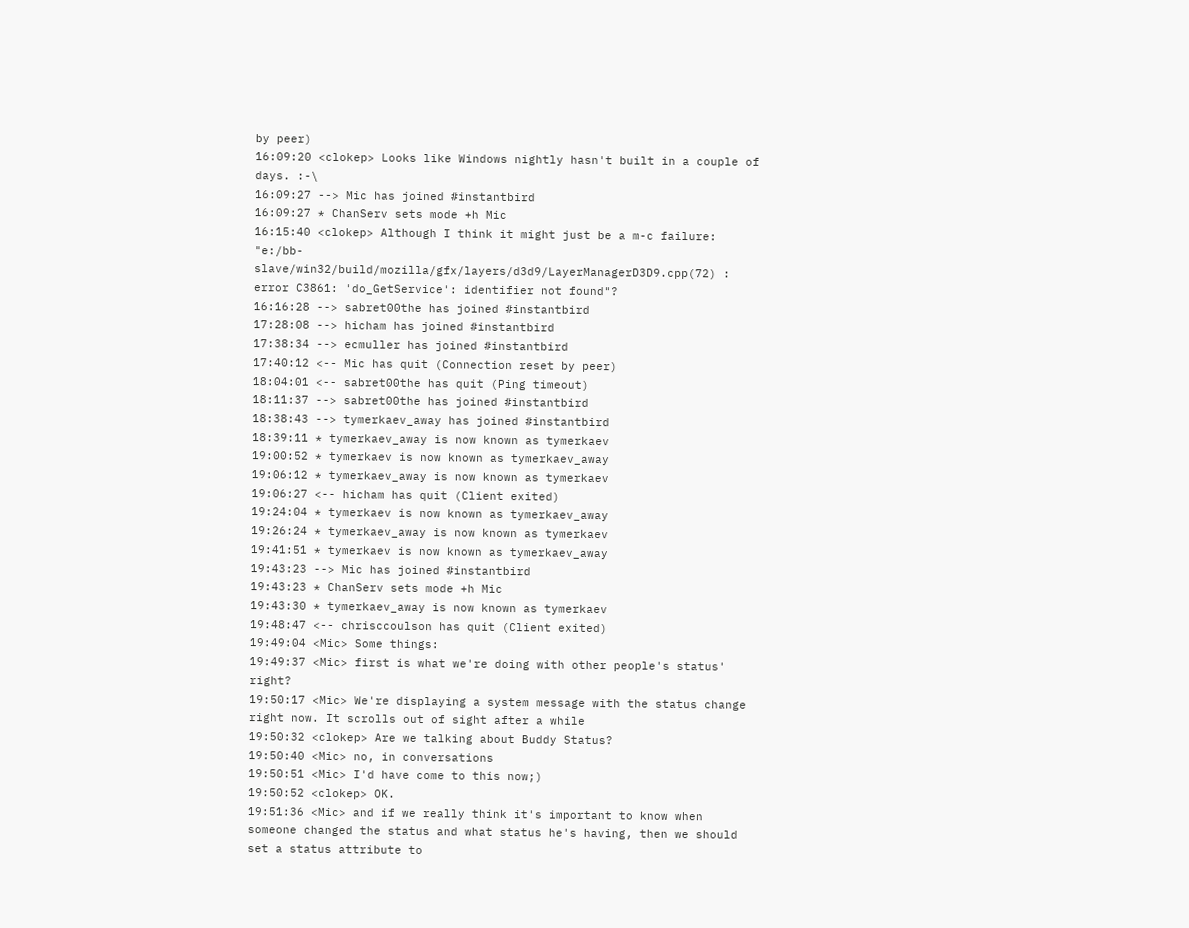by peer)
16:09:20 <clokep> Looks like Windows nightly hasn't built in a couple of days. :-\
16:09:27 --> Mic has joined #instantbird
16:09:27 * ChanServ sets mode +h Mic
16:15:40 <clokep> Although I think it might just be a m-c failure: "e:/bb-slave/win32/build/mozilla/gfx/layers/d3d9/LayerManagerD3D9.cpp(72) : error C3861: 'do_GetService': identifier not found"?
16:16:28 --> sabret00the has joined #instantbird
17:28:08 --> hicham has joined #instantbird
17:38:34 --> ecmuller has joined #instantbird
17:40:12 <-- Mic has quit (Connection reset by peer)
18:04:01 <-- sabret00the has quit (Ping timeout)
18:11:37 --> sabret00the has joined #instantbird
18:38:43 --> tymerkaev_away has joined #instantbird
18:39:11 * tymerkaev_away is now known as tymerkaev
19:00:52 * tymerkaev is now known as tymerkaev_away
19:06:12 * tymerkaev_away is now known as tymerkaev
19:06:27 <-- hicham has quit (Client exited)
19:24:04 * tymerkaev is now known as tymerkaev_away
19:26:24 * tymerkaev_away is now known as tymerkaev
19:41:51 * tymerkaev is now known as tymerkaev_away
19:43:23 --> Mic has joined #instantbird
19:43:23 * ChanServ sets mode +h Mic
19:43:30 * tymerkaev_away is now known as tymerkaev
19:48:47 <-- chrisccoulson has quit (Client exited)
19:49:04 <Mic> Some things:
19:49:37 <Mic> first is what we're doing with other people's status' right?
19:50:17 <Mic> We're displaying a system message with the status change right now. It scrolls out of sight after a while
19:50:32 <clokep> Are we talking about Buddy Status?
19:50:40 <Mic> no, in conversations
19:50:51 <Mic> I'd have come to this now;)
19:50:52 <clokep> OK.
19:51:36 <Mic> and if we really think it's important to know when someone changed the status and what status he's having, then we should set a status attribute to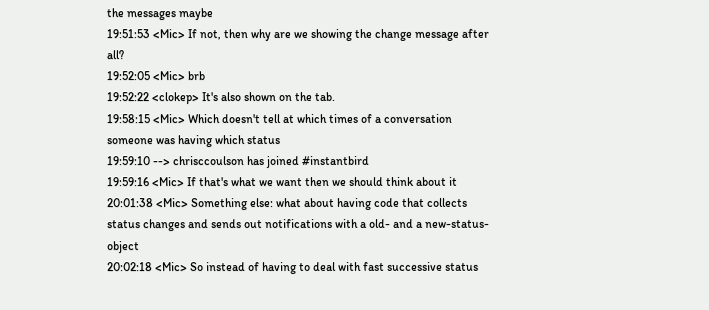the messages maybe
19:51:53 <Mic> If not, then why are we showing the change message after all?
19:52:05 <Mic> brb
19:52:22 <clokep> It's also shown on the tab.
19:58:15 <Mic> Which doesn't tell at which times of a conversation someone was having which status
19:59:10 --> chrisccoulson has joined #instantbird
19:59:16 <Mic> If that's what we want then we should think about it
20:01:38 <Mic> Something else: what about having code that collects status changes and sends out notifications with a old- and a new-status-object
20:02:18 <Mic> So instead of having to deal with fast successive status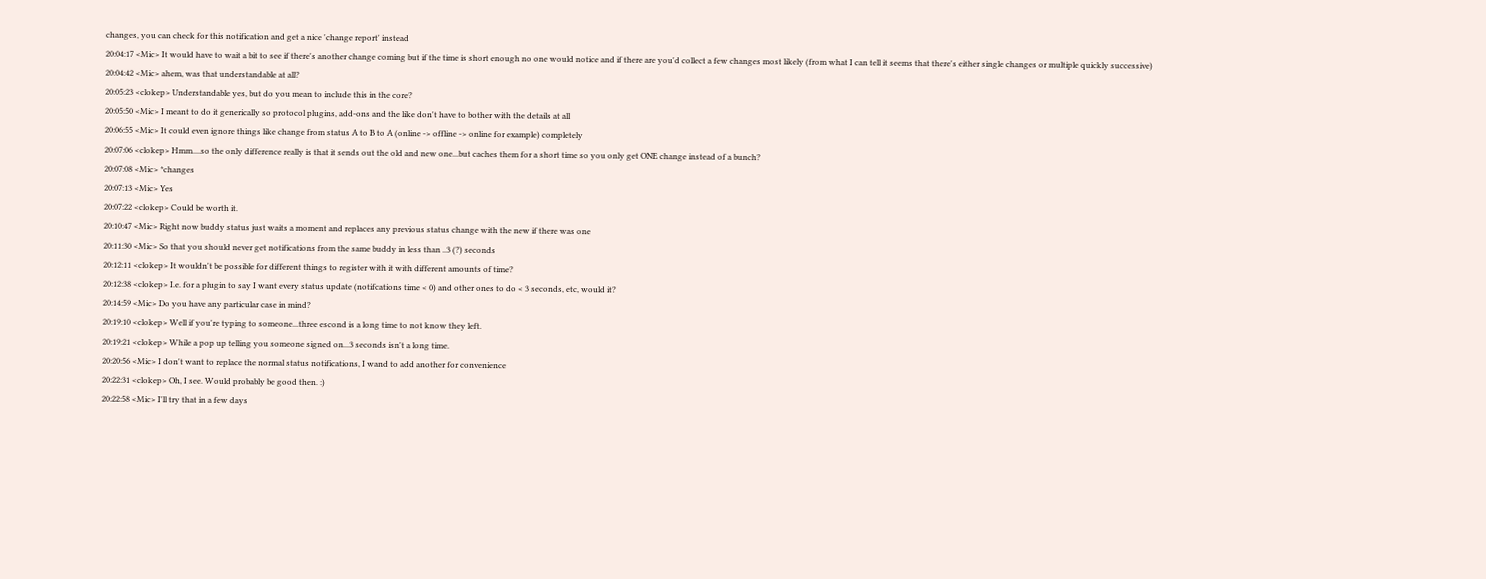changes, you can check for this notification and get a nice 'change report' instead
20:04:17 <Mic> It would have to wait a bit to see if there's another change coming but if the time is short enough no one would notice and if there are you'd collect a few changes most likely (from what I can tell it seems that there's either single changes or multiple quickly successive)
20:04:42 <Mic> ahem, was that understandable at all?
20:05:23 <clokep> Understandable yes, but do you mean to include this in the core?
20:05:50 <Mic> I meant to do it generically so protocol plugins, add-ons and the like don't have to bother with the details at all
20:06:55 <Mic> It could even ignore things like change from status A to B to A (online -> offline -> online for example) completely
20:07:06 <clokep> Hmm....so the only difference really is that it sends out the old and new one...but caches them for a short time so you only get ONE change instead of a bunch?
20:07:08 <Mic> *changes
20:07:13 <Mic> Yes
20:07:22 <clokep> Could be worth it.
20:10:47 <Mic> Right now buddy status just waits a moment and replaces any previous status change with the new if there was one
20:11:30 <Mic> So that you should never get notifications from the same buddy in less than ..3 (?) seconds
20:12:11 <clokep> It wouldn't be possible for different things to register with it with different amounts of time?
20:12:38 <clokep> I.e. for a plugin to say I want every status update (notifcations time < 0) and other ones to do < 3 seconds, etc, would it?
20:14:59 <Mic> Do you have any particular case in mind?
20:19:10 <clokep> Well if you're typing to someone...three escond is a long time to not know they left.
20:19:21 <clokep> While a pop up telling you someone signed on...3 seconds isn't a long time.
20:20:56 <Mic> I don't want to replace the normal status notifications, I wand to add another for convenience
20:22:31 <clokep> Oh, I see. Would probably be good then. :)
20:22:58 <Mic> I'll try that in a few days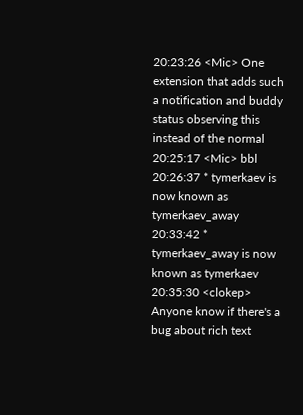20:23:26 <Mic> One extension that adds such a notification and buddy status observing this instead of the normal
20:25:17 <Mic> bbl
20:26:37 * tymerkaev is now known as tymerkaev_away
20:33:42 * tymerkaev_away is now known as tymerkaev
20:35:30 <clokep> Anyone know if there's a bug about rich text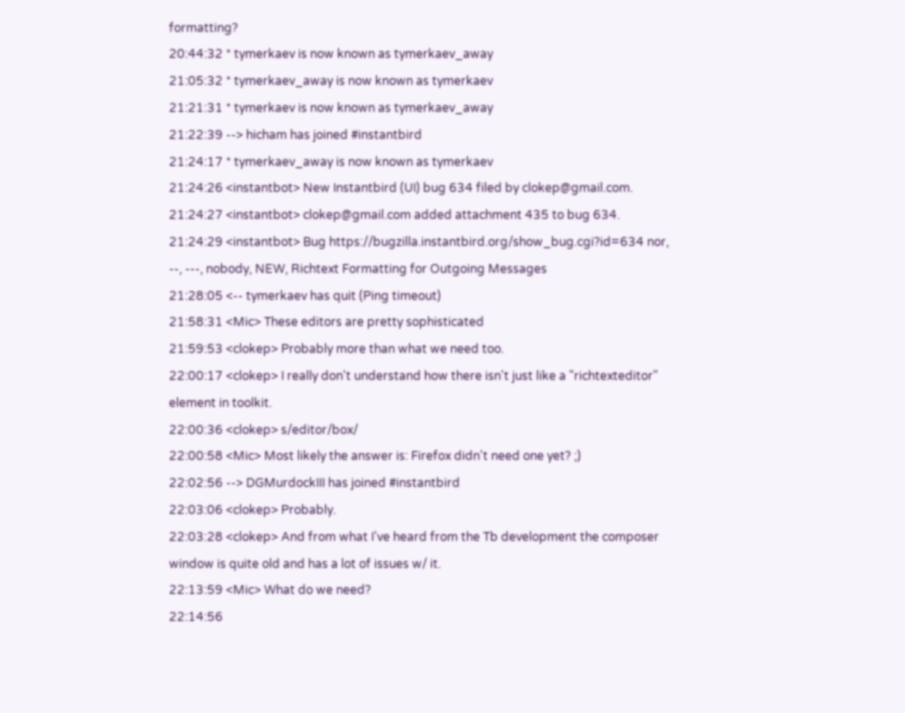formatting?
20:44:32 * tymerkaev is now known as tymerkaev_away
21:05:32 * tymerkaev_away is now known as tymerkaev
21:21:31 * tymerkaev is now known as tymerkaev_away
21:22:39 --> hicham has joined #instantbird
21:24:17 * tymerkaev_away is now known as tymerkaev
21:24:26 <instantbot> New Instantbird (UI) bug 634 filed by clokep@gmail.com.
21:24:27 <instantbot> clokep@gmail.com added attachment 435 to bug 634.
21:24:29 <instantbot> Bug https://bugzilla.instantbird.org/show_bug.cgi?id=634 nor, --, ---, nobody, NEW, Richtext Formatting for Outgoing Messages
21:28:05 <-- tymerkaev has quit (Ping timeout)
21:58:31 <Mic> These editors are pretty sophisticated
21:59:53 <clokep> Probably more than what we need too.
22:00:17 <clokep> I really don't understand how there isn't just like a "richtexteditor" element in toolkit.
22:00:36 <clokep> s/editor/box/
22:00:58 <Mic> Most likely the answer is: Firefox didn't need one yet? ;)
22:02:56 --> DGMurdockIII has joined #instantbird
22:03:06 <clokep> Probably.
22:03:28 <clokep> And from what I've heard from the Tb development the composer window is quite old and has a lot of issues w/ it.
22:13:59 <Mic> What do we need?
22:14:56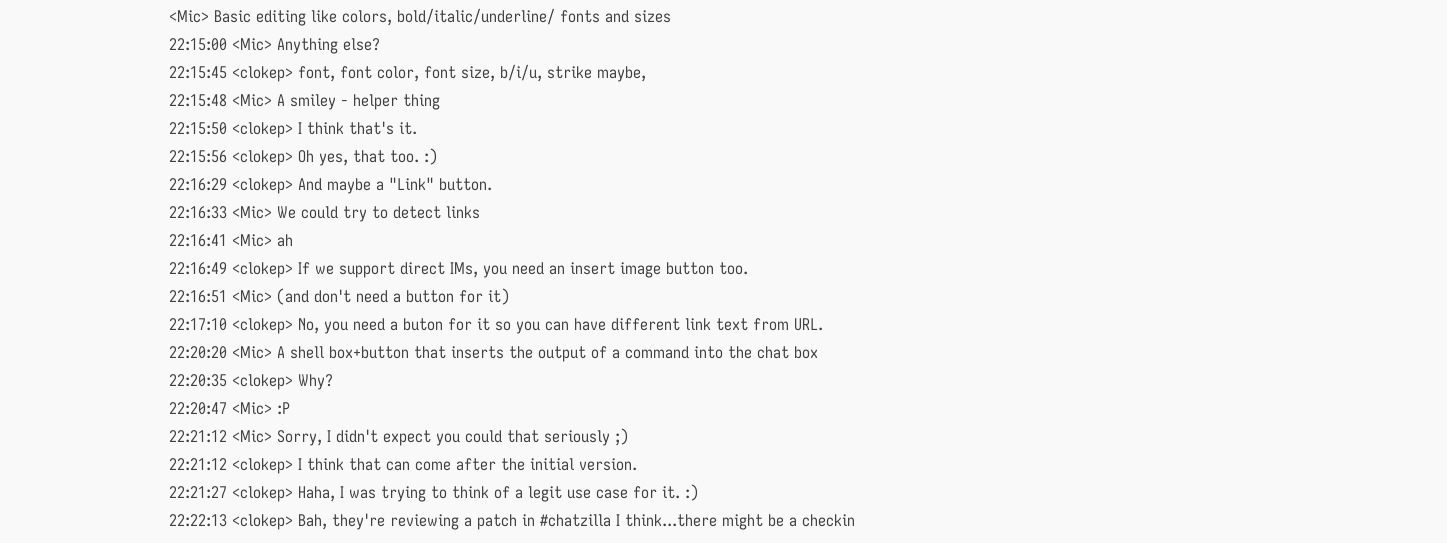<Mic> Basic editing like colors, bold/italic/underline/ fonts and sizes
22:15:00 <Mic> Anything else?
22:15:45 <clokep> font, font color, font size, b/i/u, strike maybe,
22:15:48 <Mic> A smiley - helper thing
22:15:50 <clokep> I think that's it.
22:15:56 <clokep> Oh yes, that too. :)
22:16:29 <clokep> And maybe a "Link" button.
22:16:33 <Mic> We could try to detect links
22:16:41 <Mic> ah
22:16:49 <clokep> If we support direct IMs, you need an insert image button too.
22:16:51 <Mic> (and don't need a button for it)
22:17:10 <clokep> No, you need a buton for it so you can have different link text from URL.
22:20:20 <Mic> A shell box+button that inserts the output of a command into the chat box
22:20:35 <clokep> Why?
22:20:47 <Mic> :P
22:21:12 <Mic> Sorry, I didn't expect you could that seriously ;)
22:21:12 <clokep> I think that can come after the initial version.
22:21:27 <clokep> Haha, I was trying to think of a legit use case for it. :)
22:22:13 <clokep> Bah, they're reviewing a patch in #chatzilla I think...there might be a checkin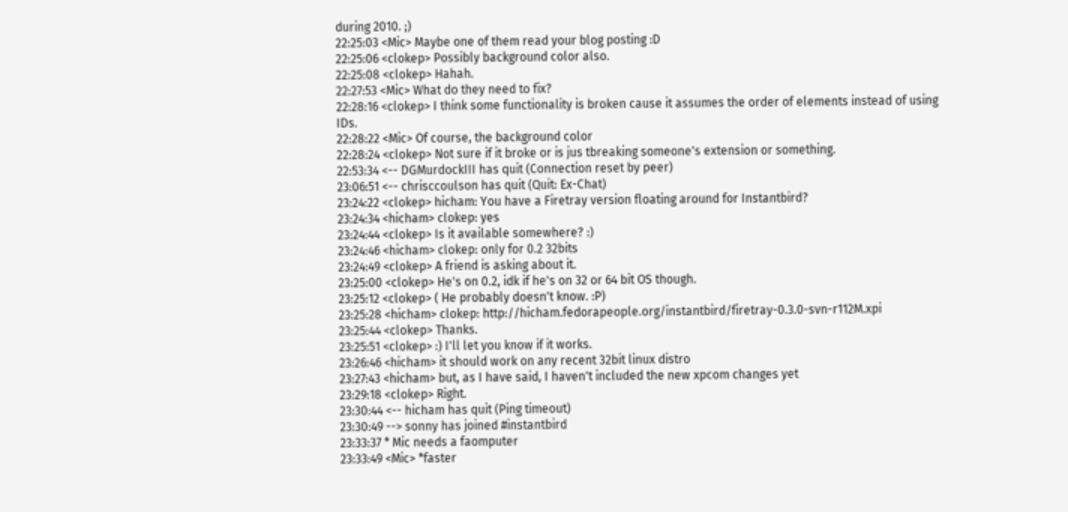during 2010. ;)
22:25:03 <Mic> Maybe one of them read your blog posting :D
22:25:06 <clokep> Possibly background color also.
22:25:08 <clokep> Hahah.
22:27:53 <Mic> What do they need to fix?
22:28:16 <clokep> I think some functionality is broken cause it assumes the order of elements instead of using IDs.
22:28:22 <Mic> Of course, the background color
22:28:24 <clokep> Not sure if it broke or is jus tbreaking someone's extension or something.
22:53:34 <-- DGMurdockIII has quit (Connection reset by peer)
23:06:51 <-- chrisccoulson has quit (Quit: Ex-Chat)
23:24:22 <clokep> hicham: You have a Firetray version floating around for Instantbird?
23:24:34 <hicham> clokep: yes
23:24:44 <clokep> Is it available somewhere? :)
23:24:46 <hicham> clokep: only for 0.2 32bits
23:24:49 <clokep> A friend is asking about it.
23:25:00 <clokep> He's on 0.2, idk if he's on 32 or 64 bit OS though.
23:25:12 <clokep> ( He probably doesn't know. :P)
23:25:28 <hicham> clokep: http://hicham.fedorapeople.org/instantbird/firetray-0.3.0-svn-r112M.xpi
23:25:44 <clokep> Thanks.
23:25:51 <clokep> :) I'll let you know if it works.
23:26:46 <hicham> it should work on any recent 32bit linux distro
23:27:43 <hicham> but, as I have said, I haven't included the new xpcom changes yet
23:29:18 <clokep> Right.
23:30:44 <-- hicham has quit (Ping timeout)
23:30:49 --> sonny has joined #instantbird
23:33:37 * Mic needs a faomputer
23:33:49 <Mic> *faster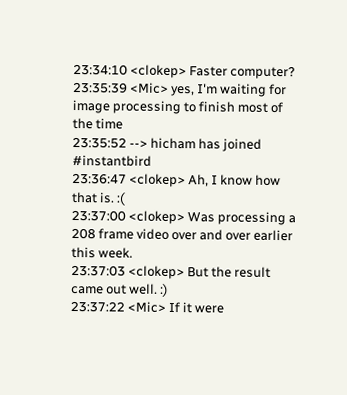23:34:10 <clokep> Faster computer?
23:35:39 <Mic> yes, I'm waiting for image processing to finish most of the time
23:35:52 --> hicham has joined #instantbird
23:36:47 <clokep> Ah, I know how that is. :(
23:37:00 <clokep> Was processing a 208 frame video over and over earlier this week.
23:37:03 <clokep> But the result came out well. :)
23:37:22 <Mic> If it were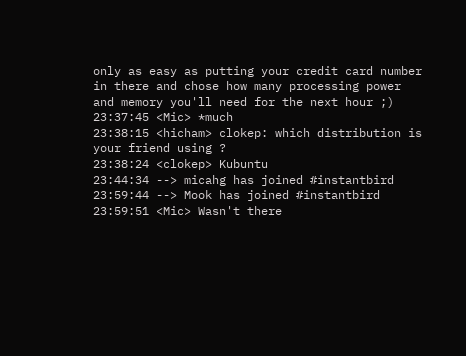only as easy as putting your credit card number in there and chose how many processing power and memory you'll need for the next hour ;)
23:37:45 <Mic> *much
23:38:15 <hicham> clokep: which distribution is your friend using ?
23:38:24 <clokep> Kubuntu
23:44:34 --> micahg has joined #instantbird
23:59:44 --> Mook has joined #instantbird
23:59:51 <Mic> Wasn't there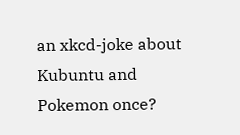an xkcd-joke about Kubuntu and Pokemon once?